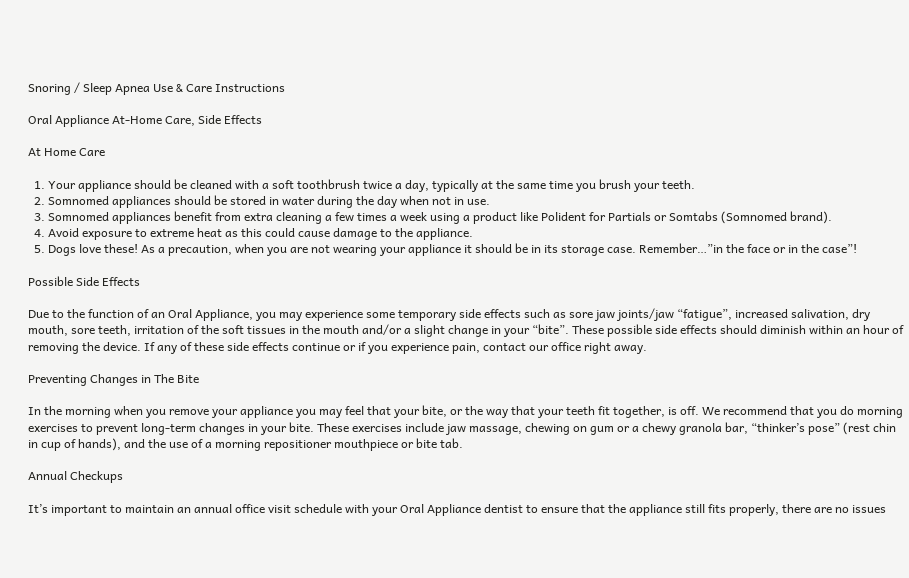Snoring / Sleep Apnea Use & Care Instructions

Oral Appliance At-Home Care, Side Effects

At Home Care

  1. Your appliance should be cleaned with a soft toothbrush twice a day, typically at the same time you brush your teeth.
  2. Somnomed appliances should be stored in water during the day when not in use.
  3. Somnomed appliances benefit from extra cleaning a few times a week using a product like Polident for Partials or Somtabs (Somnomed brand).
  4. Avoid exposure to extreme heat as this could cause damage to the appliance.
  5. Dogs love these! As a precaution, when you are not wearing your appliance it should be in its storage case. Remember…”in the face or in the case”!

Possible Side Effects

Due to the function of an Oral Appliance, you may experience some temporary side effects such as sore jaw joints/jaw “fatigue”, increased salivation, dry mouth, sore teeth, irritation of the soft tissues in the mouth and/or a slight change in your “bite”. These possible side effects should diminish within an hour of removing the device. If any of these side effects continue or if you experience pain, contact our office right away.

Preventing Changes in The Bite

In the morning when you remove your appliance you may feel that your bite, or the way that your teeth fit together, is off. We recommend that you do morning exercises to prevent long-term changes in your bite. These exercises include jaw massage, chewing on gum or a chewy granola bar, “thinker’s pose” (rest chin in cup of hands), and the use of a morning repositioner mouthpiece or bite tab.

Annual Checkups

It’s important to maintain an annual office visit schedule with your Oral Appliance dentist to ensure that the appliance still fits properly, there are no issues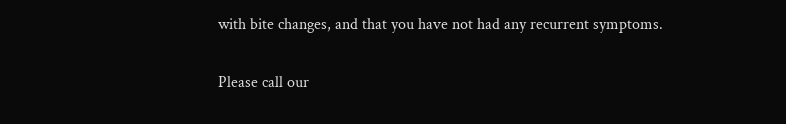with bite changes, and that you have not had any recurrent symptoms.

Please call our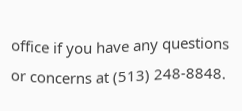office if you have any questions or concerns at (513) 248-8848.